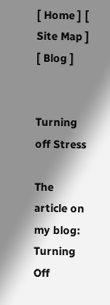[ Home ] [ Site Map ] [ Blog ]


Turning off Stress

The article on my blog: Turning Off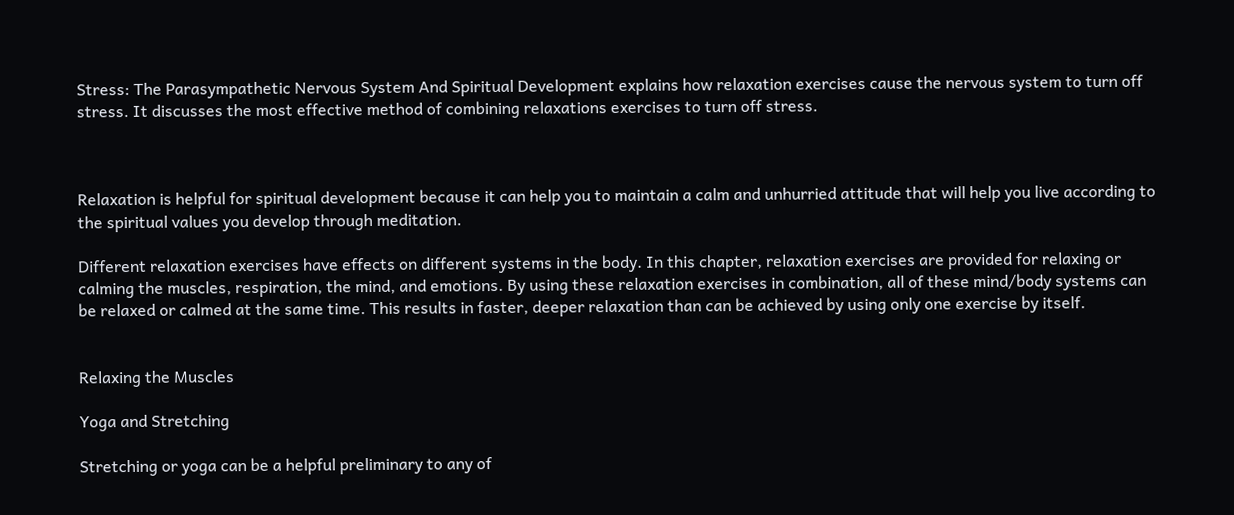Stress: The Parasympathetic Nervous System And Spiritual Development explains how relaxation exercises cause the nervous system to turn off stress. It discusses the most effective method of combining relaxations exercises to turn off stress.



Relaxation is helpful for spiritual development because it can help you to maintain a calm and unhurried attitude that will help you live according to the spiritual values you develop through meditation.

Different relaxation exercises have effects on different systems in the body. In this chapter, relaxation exercises are provided for relaxing or calming the muscles, respiration, the mind, and emotions. By using these relaxation exercises in combination, all of these mind/body systems can be relaxed or calmed at the same time. This results in faster, deeper relaxation than can be achieved by using only one exercise by itself.


Relaxing the Muscles

Yoga and Stretching

Stretching or yoga can be a helpful preliminary to any of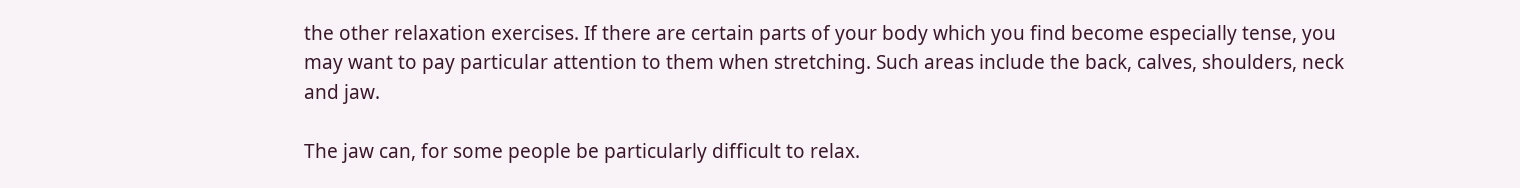the other relaxation exercises. If there are certain parts of your body which you find become especially tense, you may want to pay particular attention to them when stretching. Such areas include the back, calves, shoulders, neck and jaw.

The jaw can, for some people be particularly difficult to relax.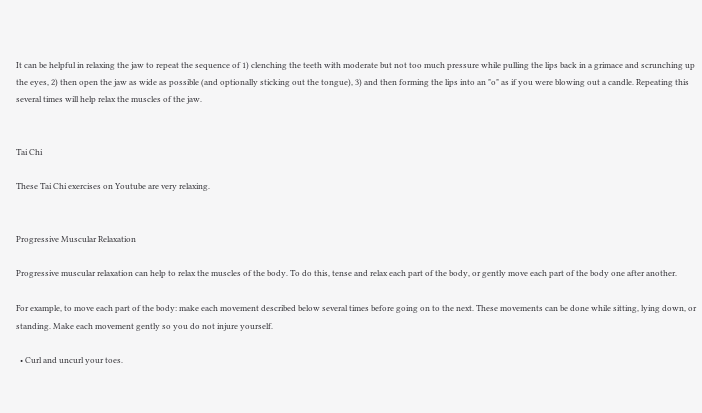It can be helpful in relaxing the jaw to repeat the sequence of 1) clenching the teeth with moderate but not too much pressure while pulling the lips back in a grimace and scrunching up the eyes, 2) then open the jaw as wide as possible (and optionally sticking out the tongue), 3) and then forming the lips into an "o" as if you were blowing out a candle. Repeating this several times will help relax the muscles of the jaw.


Tai Chi

These Tai Chi exercises on Youtube are very relaxing.


Progressive Muscular Relaxation

Progressive muscular relaxation can help to relax the muscles of the body. To do this, tense and relax each part of the body, or gently move each part of the body one after another.

For example, to move each part of the body: make each movement described below several times before going on to the next. These movements can be done while sitting, lying down, or standing. Make each movement gently so you do not injure yourself.

  • Curl and uncurl your toes.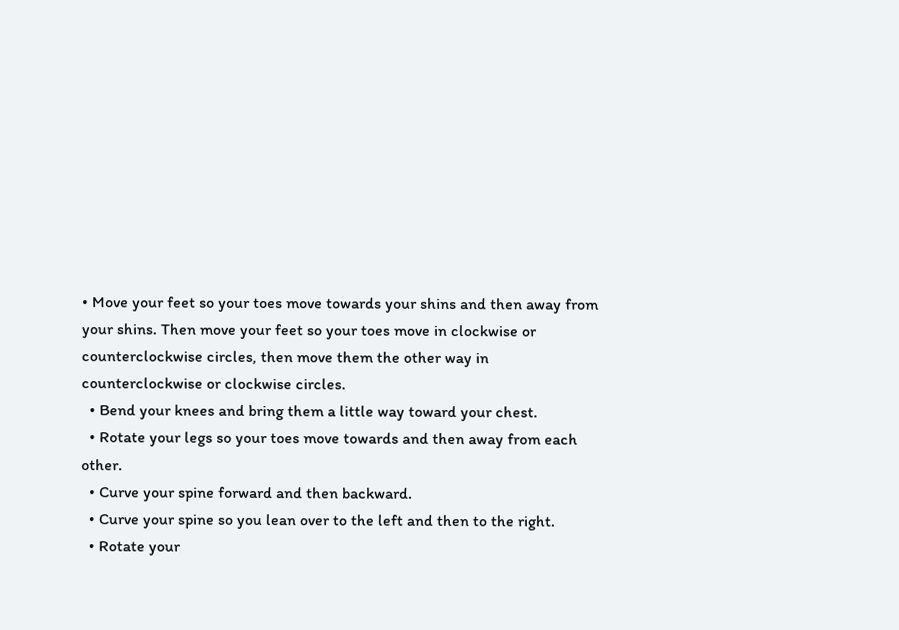• Move your feet so your toes move towards your shins and then away from your shins. Then move your feet so your toes move in clockwise or counterclockwise circles, then move them the other way in counterclockwise or clockwise circles.
  • Bend your knees and bring them a little way toward your chest.
  • Rotate your legs so your toes move towards and then away from each other.
  • Curve your spine forward and then backward.
  • Curve your spine so you lean over to the left and then to the right.
  • Rotate your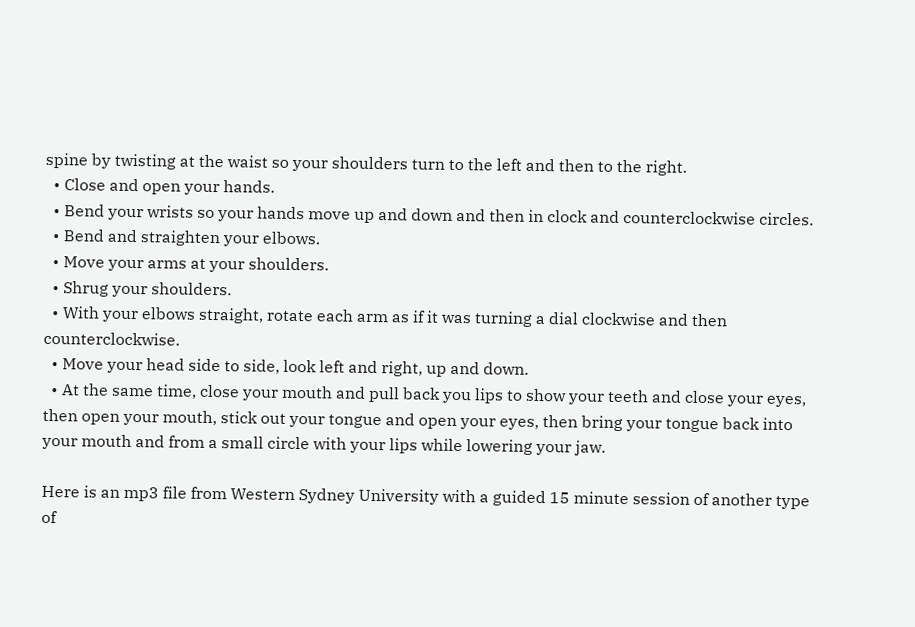spine by twisting at the waist so your shoulders turn to the left and then to the right.
  • Close and open your hands.
  • Bend your wrists so your hands move up and down and then in clock and counterclockwise circles.
  • Bend and straighten your elbows.
  • Move your arms at your shoulders.
  • Shrug your shoulders.
  • With your elbows straight, rotate each arm as if it was turning a dial clockwise and then counterclockwise.
  • Move your head side to side, look left and right, up and down.
  • At the same time, close your mouth and pull back you lips to show your teeth and close your eyes, then open your mouth, stick out your tongue and open your eyes, then bring your tongue back into your mouth and from a small circle with your lips while lowering your jaw.

Here is an mp3 file from Western Sydney University with a guided 15 minute session of another type of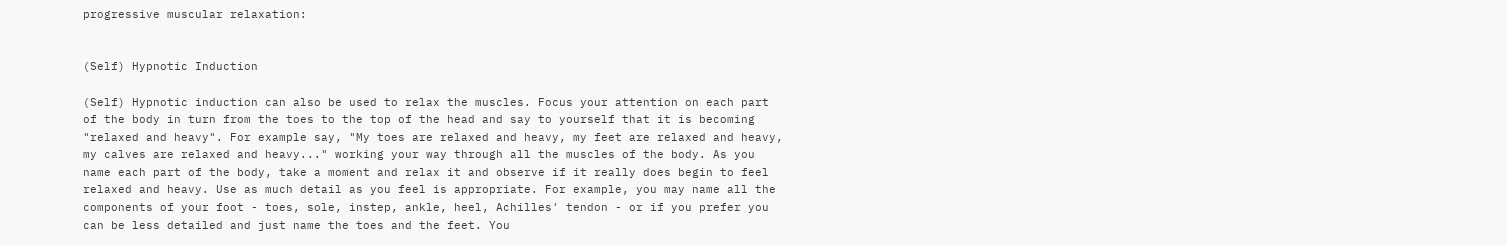progressive muscular relaxation:


(Self) Hypnotic Induction

(Self) Hypnotic induction can also be used to relax the muscles. Focus your attention on each part of the body in turn from the toes to the top of the head and say to yourself that it is becoming "relaxed and heavy". For example say, "My toes are relaxed and heavy, my feet are relaxed and heavy, my calves are relaxed and heavy..." working your way through all the muscles of the body. As you name each part of the body, take a moment and relax it and observe if it really does begin to feel relaxed and heavy. Use as much detail as you feel is appropriate. For example, you may name all the components of your foot - toes, sole, instep, ankle, heel, Achilles' tendon - or if you prefer you can be less detailed and just name the toes and the feet. You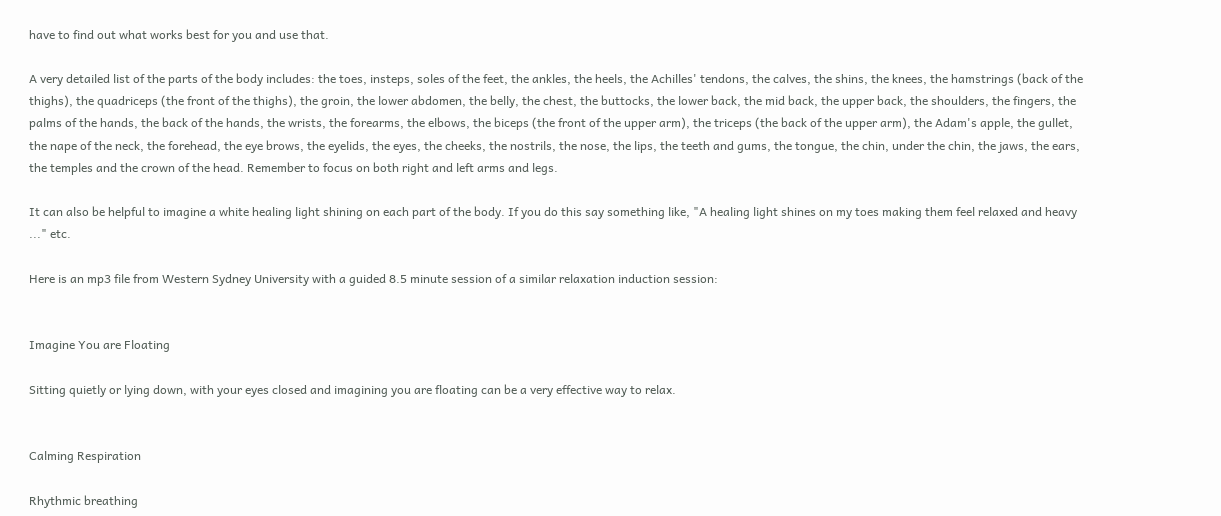have to find out what works best for you and use that.

A very detailed list of the parts of the body includes: the toes, insteps, soles of the feet, the ankles, the heels, the Achilles' tendons, the calves, the shins, the knees, the hamstrings (back of the thighs), the quadriceps (the front of the thighs), the groin, the lower abdomen, the belly, the chest, the buttocks, the lower back, the mid back, the upper back, the shoulders, the fingers, the palms of the hands, the back of the hands, the wrists, the forearms, the elbows, the biceps (the front of the upper arm), the triceps (the back of the upper arm), the Adam's apple, the gullet, the nape of the neck, the forehead, the eye brows, the eyelids, the eyes, the cheeks, the nostrils, the nose, the lips, the teeth and gums, the tongue, the chin, under the chin, the jaws, the ears, the temples and the crown of the head. Remember to focus on both right and left arms and legs.

It can also be helpful to imagine a white healing light shining on each part of the body. If you do this say something like, "A healing light shines on my toes making them feel relaxed and heavy ..." etc.

Here is an mp3 file from Western Sydney University with a guided 8.5 minute session of a similar relaxation induction session:


Imagine You are Floating

Sitting quietly or lying down, with your eyes closed and imagining you are floating can be a very effective way to relax.


Calming Respiration

Rhythmic breathing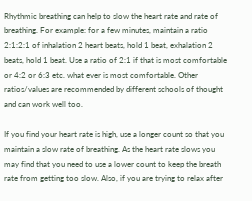Rhythmic breathing can help to slow the heart rate and rate of breathing. For example: for a few minutes, maintain a ratio 2:1:2:1 of inhalation 2 heart beats, hold 1 beat, exhalation 2 beats, hold 1 beat. Use a ratio of 2:1 if that is most comfortable or 4:2 or 6:3 etc. what ever is most comfortable. Other ratios/values are recommended by different schools of thought and can work well too.

If you find your heart rate is high, use a longer count so that you maintain a slow rate of breathing. As the heart rate slows you may find that you need to use a lower count to keep the breath rate from getting too slow. Also, if you are trying to relax after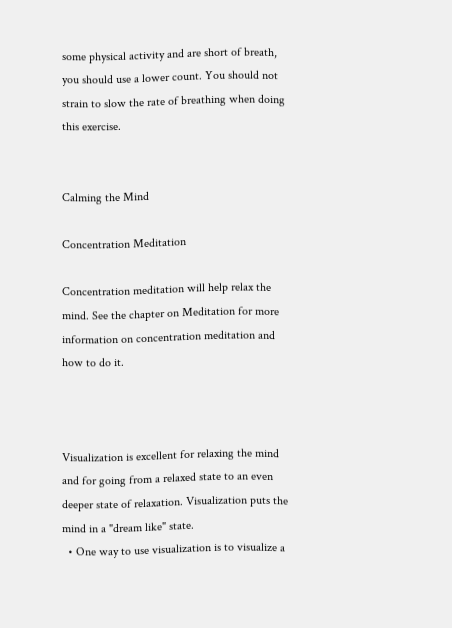some physical activity and are short of breath, you should use a lower count. You should not strain to slow the rate of breathing when doing this exercise.


Calming the Mind

Concentration Meditation

Concentration meditation will help relax the mind. See the chapter on Meditation for more information on concentration meditation and how to do it.



Visualization is excellent for relaxing the mind and for going from a relaxed state to an even deeper state of relaxation. Visualization puts the mind in a "dream like" state.
  • One way to use visualization is to visualize a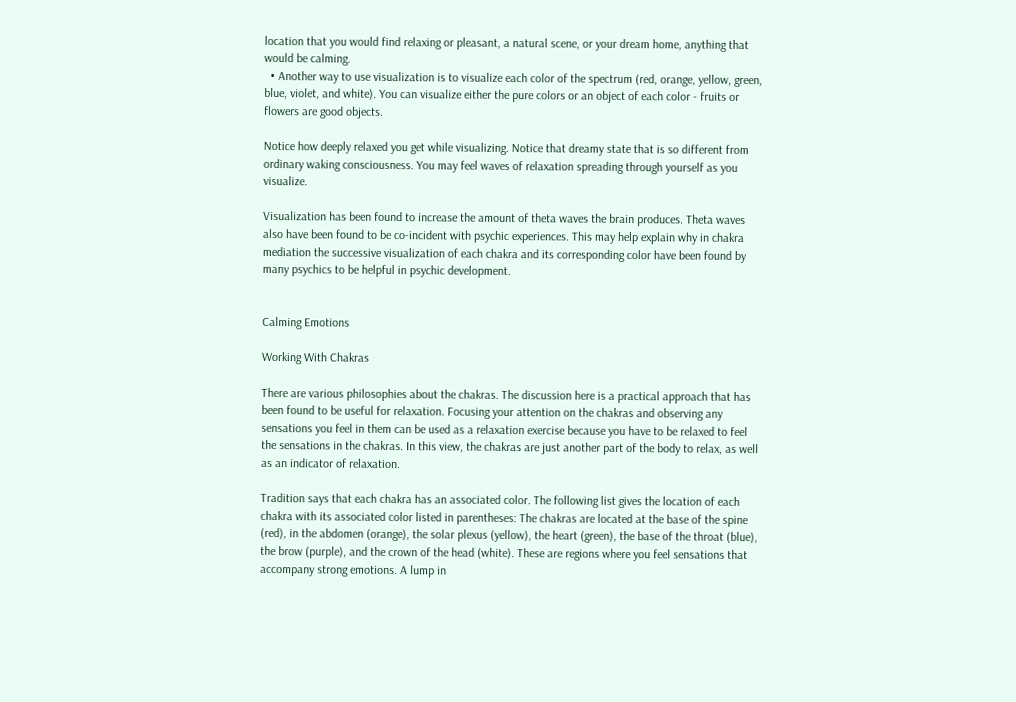location that you would find relaxing or pleasant, a natural scene, or your dream home, anything that would be calming.
  • Another way to use visualization is to visualize each color of the spectrum (red, orange, yellow, green, blue, violet, and white). You can visualize either the pure colors or an object of each color - fruits or flowers are good objects.

Notice how deeply relaxed you get while visualizing. Notice that dreamy state that is so different from ordinary waking consciousness. You may feel waves of relaxation spreading through yourself as you visualize.

Visualization has been found to increase the amount of theta waves the brain produces. Theta waves also have been found to be co-incident with psychic experiences. This may help explain why in chakra mediation the successive visualization of each chakra and its corresponding color have been found by many psychics to be helpful in psychic development.


Calming Emotions

Working With Chakras

There are various philosophies about the chakras. The discussion here is a practical approach that has been found to be useful for relaxation. Focusing your attention on the chakras and observing any sensations you feel in them can be used as a relaxation exercise because you have to be relaxed to feel the sensations in the chakras. In this view, the chakras are just another part of the body to relax, as well as an indicator of relaxation.

Tradition says that each chakra has an associated color. The following list gives the location of each chakra with its associated color listed in parentheses: The chakras are located at the base of the spine (red), in the abdomen (orange), the solar plexus (yellow), the heart (green), the base of the throat (blue), the brow (purple), and the crown of the head (white). These are regions where you feel sensations that accompany strong emotions. A lump in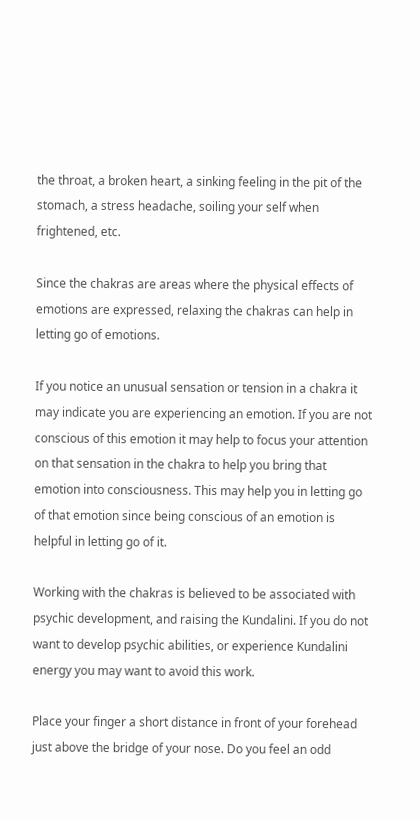the throat, a broken heart, a sinking feeling in the pit of the stomach, a stress headache, soiling your self when frightened, etc.

Since the chakras are areas where the physical effects of emotions are expressed, relaxing the chakras can help in letting go of emotions.

If you notice an unusual sensation or tension in a chakra it may indicate you are experiencing an emotion. If you are not conscious of this emotion it may help to focus your attention on that sensation in the chakra to help you bring that emotion into consciousness. This may help you in letting go of that emotion since being conscious of an emotion is helpful in letting go of it.

Working with the chakras is believed to be associated with psychic development, and raising the Kundalini. If you do not want to develop psychic abilities, or experience Kundalini energy you may want to avoid this work.

Place your finger a short distance in front of your forehead just above the bridge of your nose. Do you feel an odd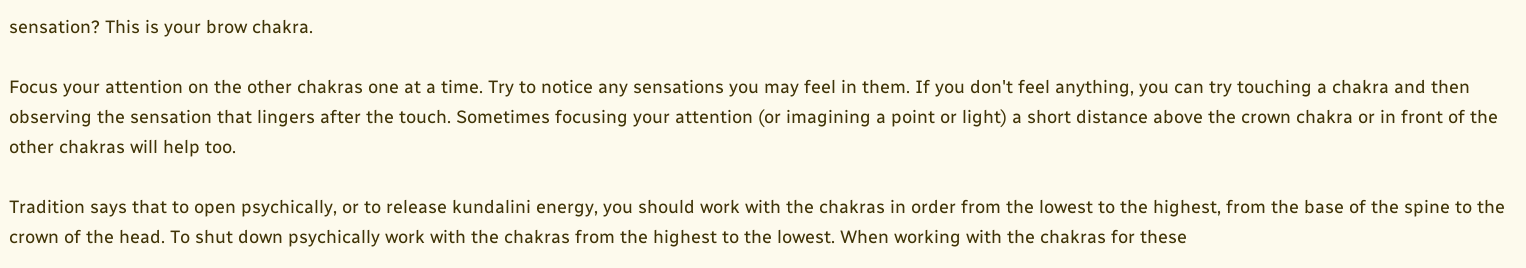sensation? This is your brow chakra.

Focus your attention on the other chakras one at a time. Try to notice any sensations you may feel in them. If you don't feel anything, you can try touching a chakra and then observing the sensation that lingers after the touch. Sometimes focusing your attention (or imagining a point or light) a short distance above the crown chakra or in front of the other chakras will help too.

Tradition says that to open psychically, or to release kundalini energy, you should work with the chakras in order from the lowest to the highest, from the base of the spine to the crown of the head. To shut down psychically work with the chakras from the highest to the lowest. When working with the chakras for these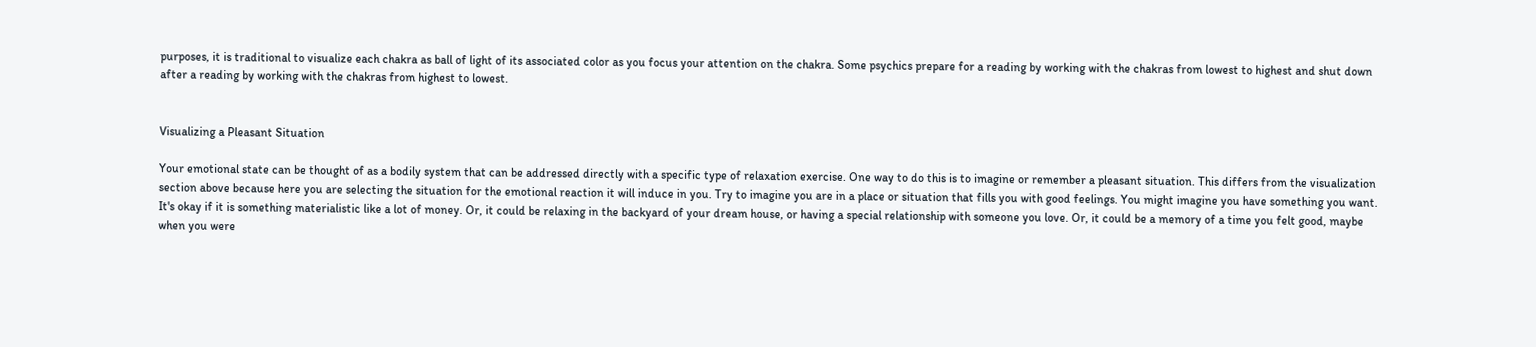purposes, it is traditional to visualize each chakra as ball of light of its associated color as you focus your attention on the chakra. Some psychics prepare for a reading by working with the chakras from lowest to highest and shut down after a reading by working with the chakras from highest to lowest.


Visualizing a Pleasant Situation

Your emotional state can be thought of as a bodily system that can be addressed directly with a specific type of relaxation exercise. One way to do this is to imagine or remember a pleasant situation. This differs from the visualization section above because here you are selecting the situation for the emotional reaction it will induce in you. Try to imagine you are in a place or situation that fills you with good feelings. You might imagine you have something you want. It's okay if it is something materialistic like a lot of money. Or, it could be relaxing in the backyard of your dream house, or having a special relationship with someone you love. Or, it could be a memory of a time you felt good, maybe when you were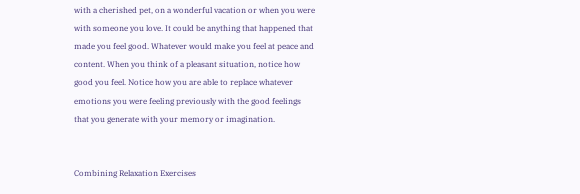with a cherished pet, on a wonderful vacation or when you were with someone you love. It could be anything that happened that made you feel good. Whatever would make you feel at peace and content. When you think of a pleasant situation, notice how good you feel. Notice how you are able to replace whatever emotions you were feeling previously with the good feelings that you generate with your memory or imagination.


Combining Relaxation Exercises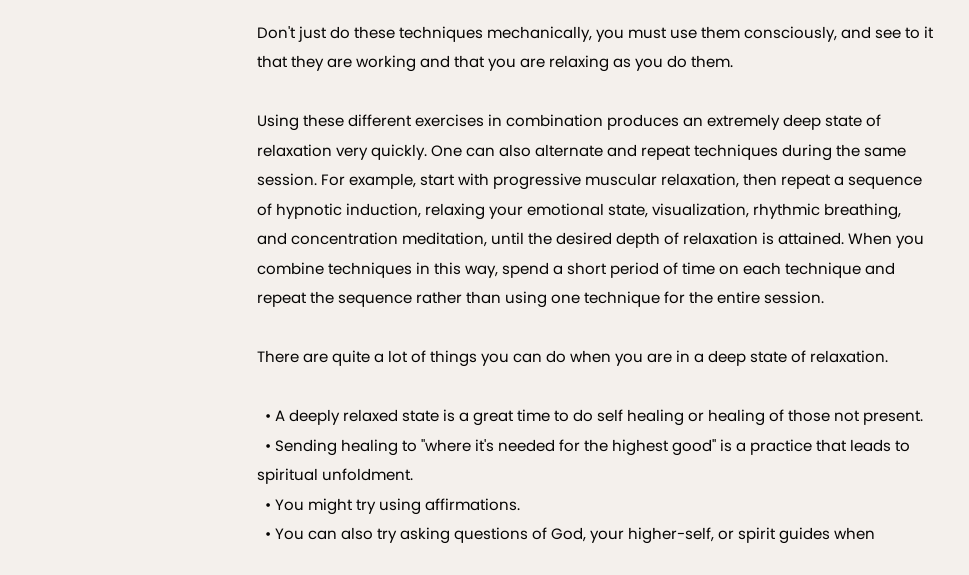Don't just do these techniques mechanically, you must use them consciously, and see to it that they are working and that you are relaxing as you do them.

Using these different exercises in combination produces an extremely deep state of relaxation very quickly. One can also alternate and repeat techniques during the same session. For example, start with progressive muscular relaxation, then repeat a sequence of hypnotic induction, relaxing your emotional state, visualization, rhythmic breathing, and concentration meditation, until the desired depth of relaxation is attained. When you combine techniques in this way, spend a short period of time on each technique and repeat the sequence rather than using one technique for the entire session.

There are quite a lot of things you can do when you are in a deep state of relaxation.

  • A deeply relaxed state is a great time to do self healing or healing of those not present.
  • Sending healing to "where it's needed for the highest good" is a practice that leads to spiritual unfoldment.
  • You might try using affirmations.
  • You can also try asking questions of God, your higher-self, or spirit guides when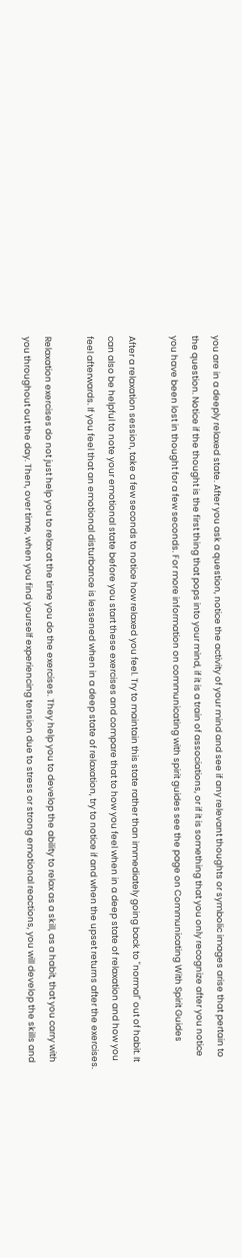you are in a deeply relaxed state. After you ask a question, notice the activity of your mind and see if any relevant thoughts or symbolic images arise that pertain to the question. Notice if the thought is the first thing that pops into your mind, if it is a train of associations, or if it is something that you only recognize after you notice you have been lost in thought for a few seconds. For more information on communicating with spirit guides see the page on Communicating With Spirit Guides

After a relaxation session, take a few seconds to notice how relaxed you feel. Try to maintain this state rather than immediately going back to "normal" out of habit. It can also be helpful to note your emotional state before you start these exercises and compare that to how you feel when in a deep state of relaxation and how you feel afterwards. If you feel that an emotional disturbance is lessened when in a deep state of relaxation, try to notice if and when the upset returns after the exercises.

Relaxation exercises do not just help you to relax at the time you do the exercises. They help you to develop the ability to relax as a skill, as a habit, that you carry with you throughout out the day. Then, over time, when you find yourself experiencing tension due to stress or strong emotional reactions, you will develop the skills and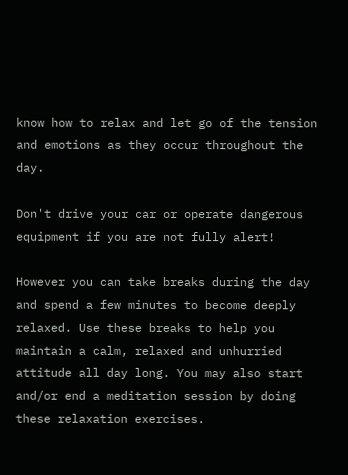know how to relax and let go of the tension and emotions as they occur throughout the day.

Don't drive your car or operate dangerous equipment if you are not fully alert!

However you can take breaks during the day and spend a few minutes to become deeply relaxed. Use these breaks to help you maintain a calm, relaxed and unhurried attitude all day long. You may also start and/or end a meditation session by doing these relaxation exercises.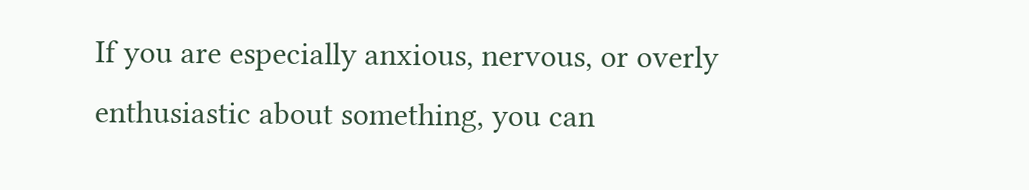If you are especially anxious, nervous, or overly enthusiastic about something, you can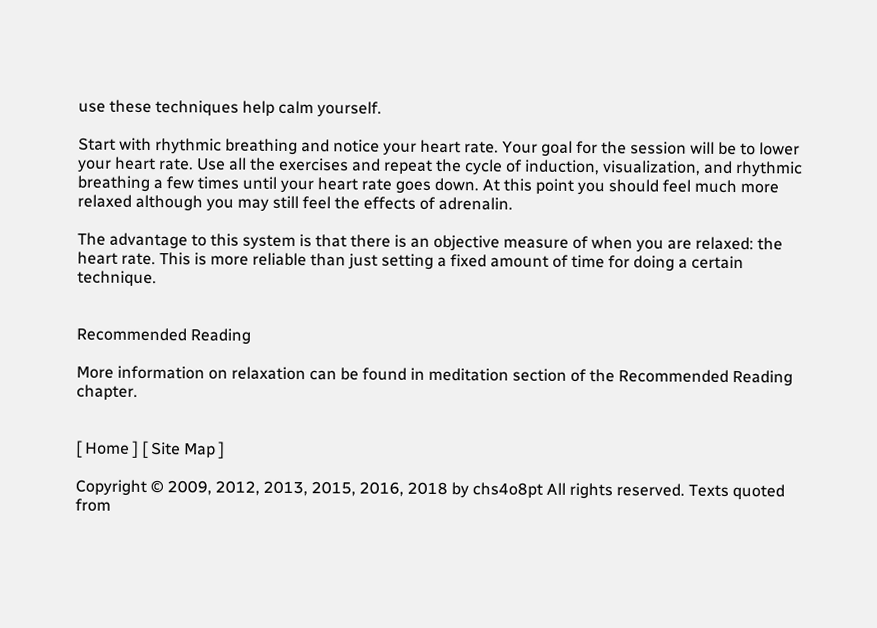use these techniques help calm yourself.

Start with rhythmic breathing and notice your heart rate. Your goal for the session will be to lower your heart rate. Use all the exercises and repeat the cycle of induction, visualization, and rhythmic breathing a few times until your heart rate goes down. At this point you should feel much more relaxed although you may still feel the effects of adrenalin.

The advantage to this system is that there is an objective measure of when you are relaxed: the heart rate. This is more reliable than just setting a fixed amount of time for doing a certain technique.


Recommended Reading

More information on relaxation can be found in meditation section of the Recommended Reading chapter.


[ Home ] [ Site Map ]

Copyright © 2009, 2012, 2013, 2015, 2016, 2018 by chs4o8pt All rights reserved. Texts quoted from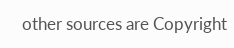other sources are Copyright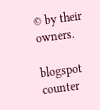© by their owners.

blogspot counter